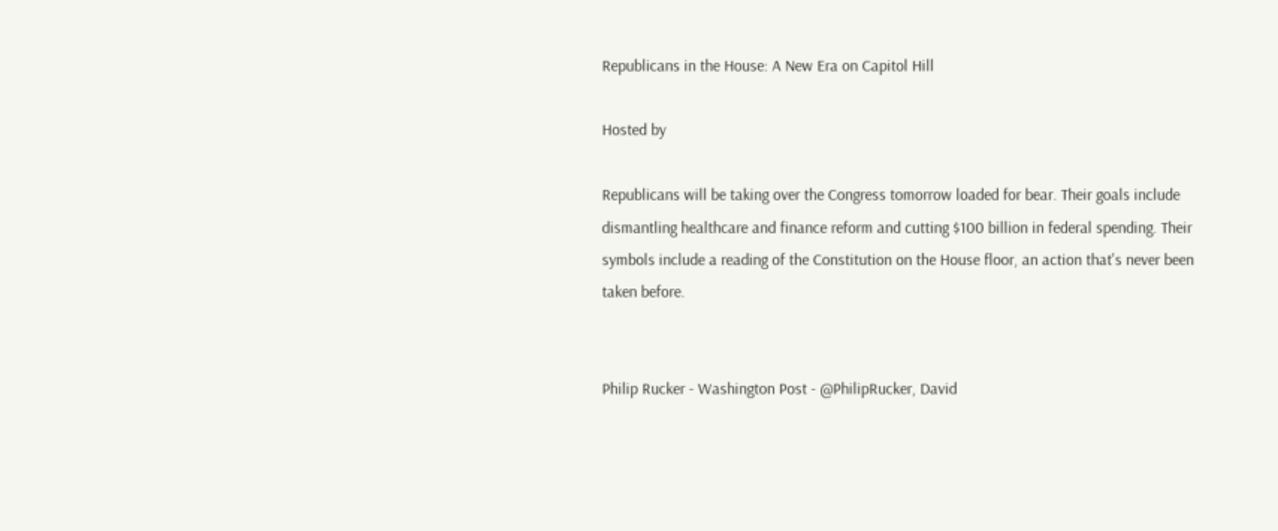Republicans in the House: A New Era on Capitol Hill

Hosted by

Republicans will be taking over the Congress tomorrow loaded for bear. Their goals include dismantling healthcare and finance reform and cutting $100 billion in federal spending. Their symbols include a reading of the Constitution on the House floor, an action that's never been taken before.


Philip Rucker - Washington Post - @PhilipRucker, David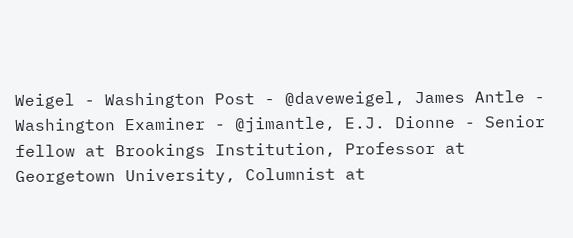Weigel - Washington Post - @daveweigel, James Antle - Washington Examiner - @jimantle, E.J. Dionne - Senior fellow at Brookings Institution, Professor at Georgetown University, Columnist at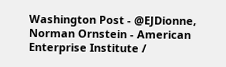Washington Post - @EJDionne, Norman Ornstein - American Enterprise Institute /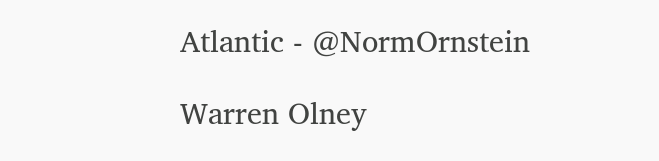Atlantic - @NormOrnstein

Warren Olney